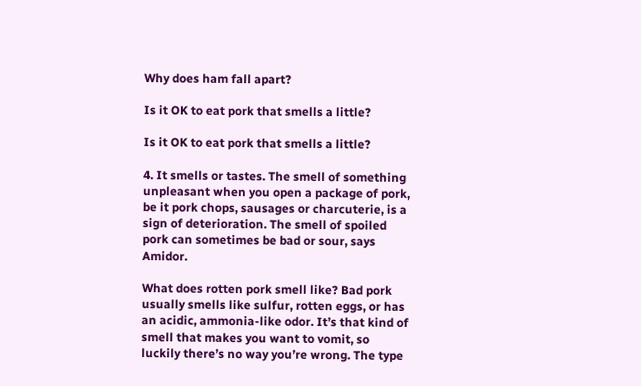Why does ham fall apart?

Is it OK to eat pork that smells a little?

Is it OK to eat pork that smells a little?

4. It smells or tastes. The smell of something unpleasant when you open a package of pork, be it pork chops, sausages or charcuterie, is a sign of deterioration. The smell of spoiled pork can sometimes be bad or sour, says Amidor.

What does rotten pork smell like? Bad pork usually smells like sulfur, rotten eggs, or has an acidic, ammonia-like odor. It’s that kind of smell that makes you want to vomit, so luckily there’s no way you’re wrong. The type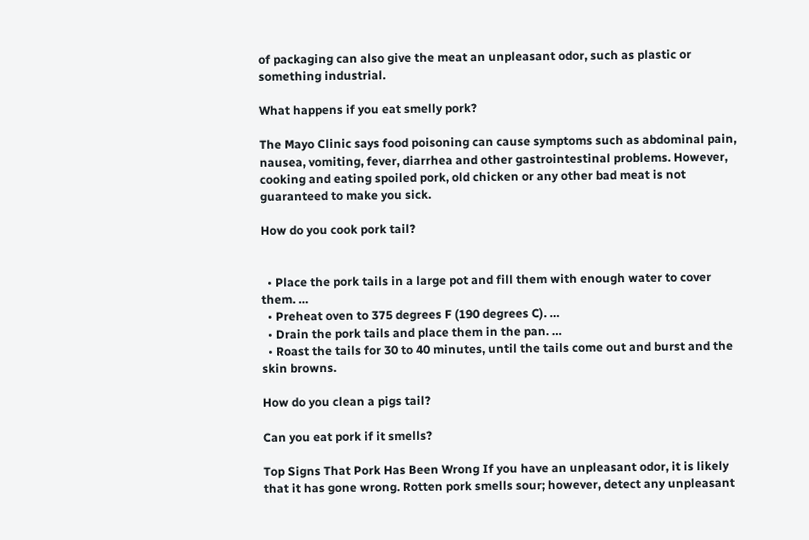of packaging can also give the meat an unpleasant odor, such as plastic or something industrial.

What happens if you eat smelly pork?

The Mayo Clinic says food poisoning can cause symptoms such as abdominal pain, nausea, vomiting, fever, diarrhea and other gastrointestinal problems. However, cooking and eating spoiled pork, old chicken or any other bad meat is not guaranteed to make you sick.

How do you cook pork tail?


  • Place the pork tails in a large pot and fill them with enough water to cover them. …
  • Preheat oven to 375 degrees F (190 degrees C). …
  • Drain the pork tails and place them in the pan. …
  • Roast the tails for 30 to 40 minutes, until the tails come out and burst and the skin browns.

How do you clean a pigs tail?

Can you eat pork if it smells?

Top Signs That Pork Has Been Wrong If you have an unpleasant odor, it is likely that it has gone wrong. Rotten pork smells sour; however, detect any unpleasant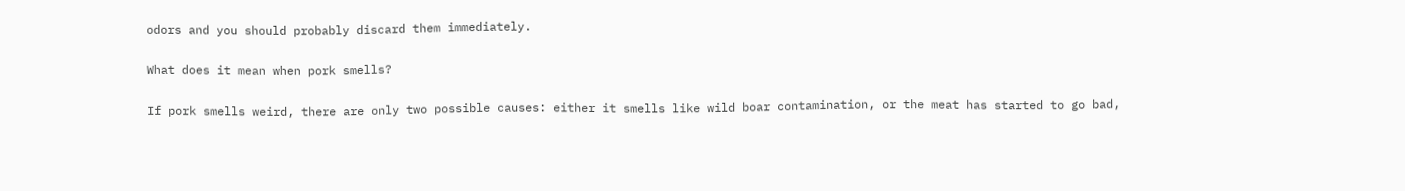odors and you should probably discard them immediately.

What does it mean when pork smells?

If pork smells weird, there are only two possible causes: either it smells like wild boar contamination, or the meat has started to go bad,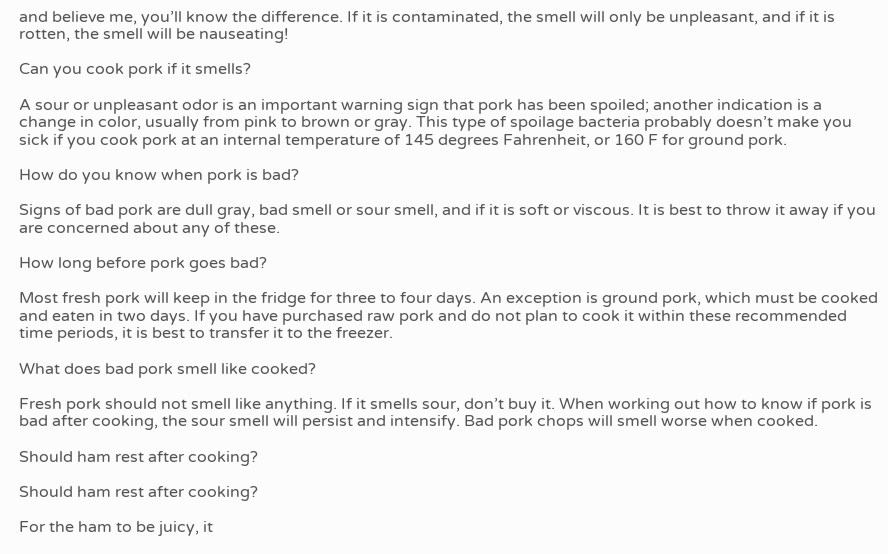and believe me, you’ll know the difference. If it is contaminated, the smell will only be unpleasant, and if it is rotten, the smell will be nauseating!

Can you cook pork if it smells?

A sour or unpleasant odor is an important warning sign that pork has been spoiled; another indication is a change in color, usually from pink to brown or gray. This type of spoilage bacteria probably doesn’t make you sick if you cook pork at an internal temperature of 145 degrees Fahrenheit, or 160 F for ground pork.

How do you know when pork is bad?

Signs of bad pork are dull gray, bad smell or sour smell, and if it is soft or viscous. It is best to throw it away if you are concerned about any of these.

How long before pork goes bad?

Most fresh pork will keep in the fridge for three to four days. An exception is ground pork, which must be cooked and eaten in two days. If you have purchased raw pork and do not plan to cook it within these recommended time periods, it is best to transfer it to the freezer.

What does bad pork smell like cooked?

Fresh pork should not smell like anything. If it smells sour, don’t buy it. When working out how to know if pork is bad after cooking, the sour smell will persist and intensify. Bad pork chops will smell worse when cooked.

Should ham rest after cooking?

Should ham rest after cooking?

For the ham to be juicy, it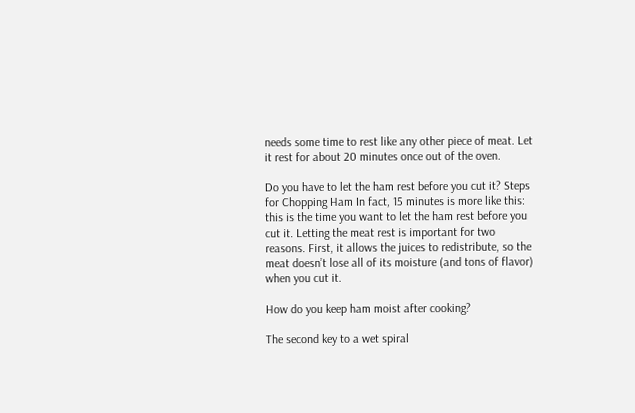needs some time to rest like any other piece of meat. Let it rest for about 20 minutes once out of the oven.

Do you have to let the ham rest before you cut it? Steps for Chopping Ham In fact, 15 minutes is more like this: this is the time you want to let the ham rest before you cut it. Letting the meat rest is important for two reasons. First, it allows the juices to redistribute, so the meat doesn’t lose all of its moisture (and tons of flavor) when you cut it.

How do you keep ham moist after cooking?

The second key to a wet spiral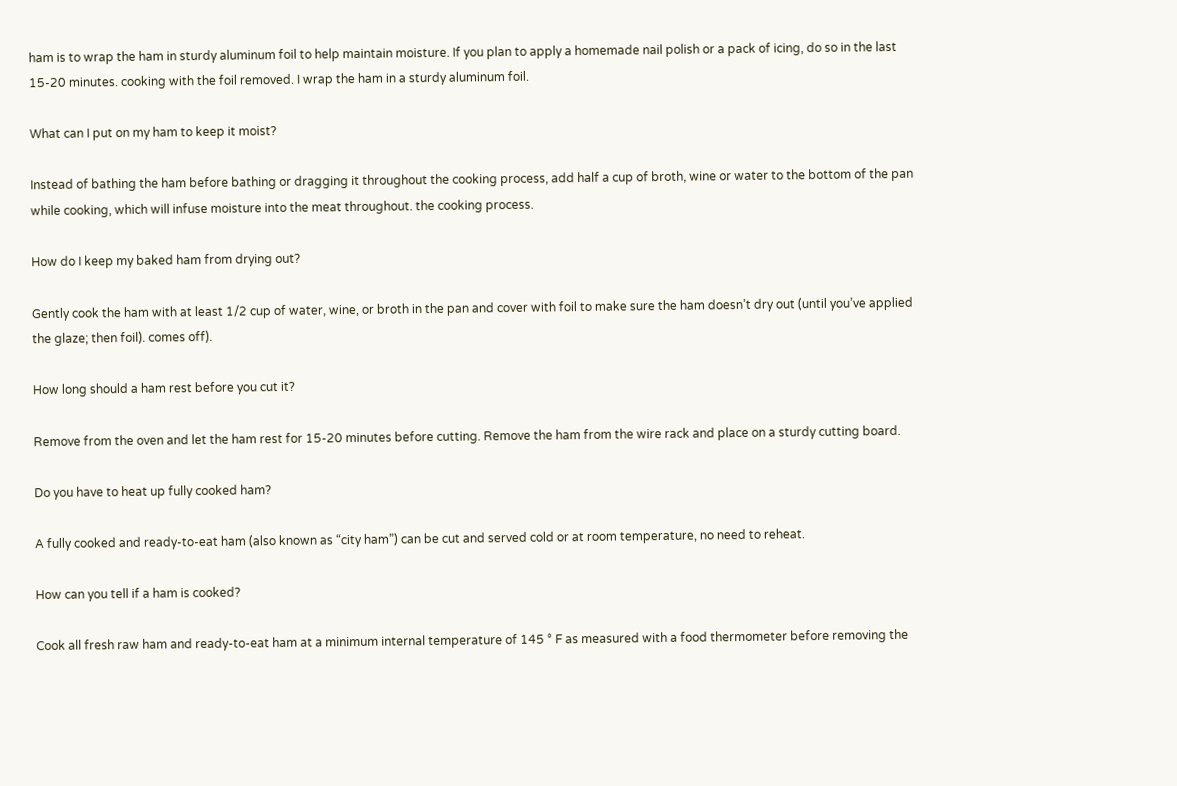ham is to wrap the ham in sturdy aluminum foil to help maintain moisture. If you plan to apply a homemade nail polish or a pack of icing, do so in the last 15-20 minutes. cooking with the foil removed. I wrap the ham in a sturdy aluminum foil.

What can I put on my ham to keep it moist?

Instead of bathing the ham before bathing or dragging it throughout the cooking process, add half a cup of broth, wine or water to the bottom of the pan while cooking, which will infuse moisture into the meat throughout. the cooking process.

How do I keep my baked ham from drying out?

Gently cook the ham with at least 1/2 cup of water, wine, or broth in the pan and cover with foil to make sure the ham doesn’t dry out (until you’ve applied the glaze; then foil). comes off).

How long should a ham rest before you cut it?

Remove from the oven and let the ham rest for 15-20 minutes before cutting. Remove the ham from the wire rack and place on a sturdy cutting board.

Do you have to heat up fully cooked ham?

A fully cooked and ready-to-eat ham (also known as “city ham”) can be cut and served cold or at room temperature, no need to reheat.

How can you tell if a ham is cooked?

Cook all fresh raw ham and ready-to-eat ham at a minimum internal temperature of 145 ° F as measured with a food thermometer before removing the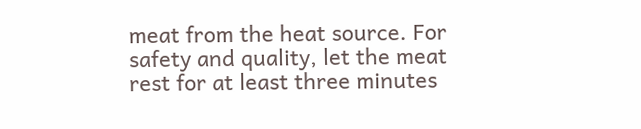meat from the heat source. For safety and quality, let the meat rest for at least three minutes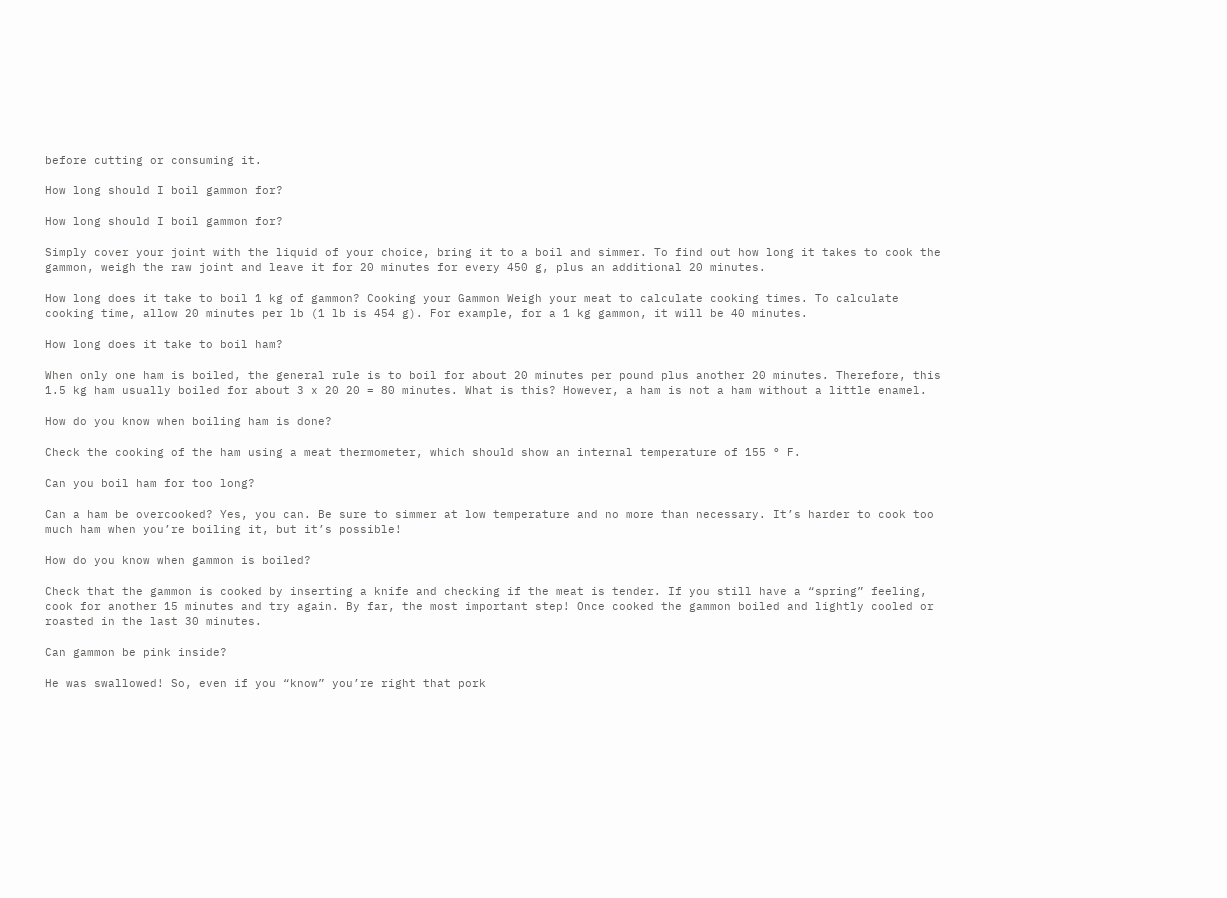before cutting or consuming it.

How long should I boil gammon for?

How long should I boil gammon for?

Simply cover your joint with the liquid of your choice, bring it to a boil and simmer. To find out how long it takes to cook the gammon, weigh the raw joint and leave it for 20 minutes for every 450 g, plus an additional 20 minutes.

How long does it take to boil 1 kg of gammon? Cooking your Gammon Weigh your meat to calculate cooking times. To calculate cooking time, allow 20 minutes per lb (1 lb is 454 g). For example, for a 1 kg gammon, it will be 40 minutes.

How long does it take to boil ham?

When only one ham is boiled, the general rule is to boil for about 20 minutes per pound plus another 20 minutes. Therefore, this 1.5 kg ham usually boiled for about 3 x 20 20 = 80 minutes. What is this? However, a ham is not a ham without a little enamel.

How do you know when boiling ham is done?

Check the cooking of the ham using a meat thermometer, which should show an internal temperature of 155 ° F.

Can you boil ham for too long?

Can a ham be overcooked? Yes, you can. Be sure to simmer at low temperature and no more than necessary. It’s harder to cook too much ham when you’re boiling it, but it’s possible!

How do you know when gammon is boiled?

Check that the gammon is cooked by inserting a knife and checking if the meat is tender. If you still have a “spring” feeling, cook for another 15 minutes and try again. By far, the most important step! Once cooked the gammon boiled and lightly cooled or roasted in the last 30 minutes.

Can gammon be pink inside?

He was swallowed! So, even if you “know” you’re right that pork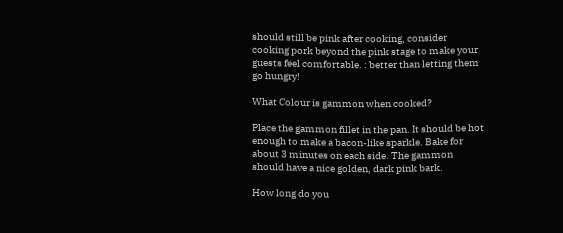should still be pink after cooking, consider cooking pork beyond the pink stage to make your guests feel comfortable. : better than letting them go hungry!

What Colour is gammon when cooked?

Place the gammon fillet in the pan. It should be hot enough to make a bacon-like sparkle. Bake for about 3 minutes on each side. The gammon should have a nice golden, dark pink bark.

How long do you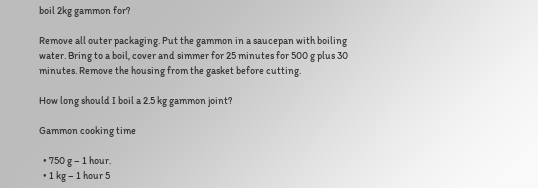boil 2kg gammon for?

Remove all outer packaging. Put the gammon in a saucepan with boiling water. Bring to a boil, cover and simmer for 25 minutes for 500 g plus 30 minutes. Remove the housing from the gasket before cutting.

How long should I boil a 2.5 kg gammon joint?

Gammon cooking time

  • 750 g – 1 hour.
  • 1 kg – 1 hour 5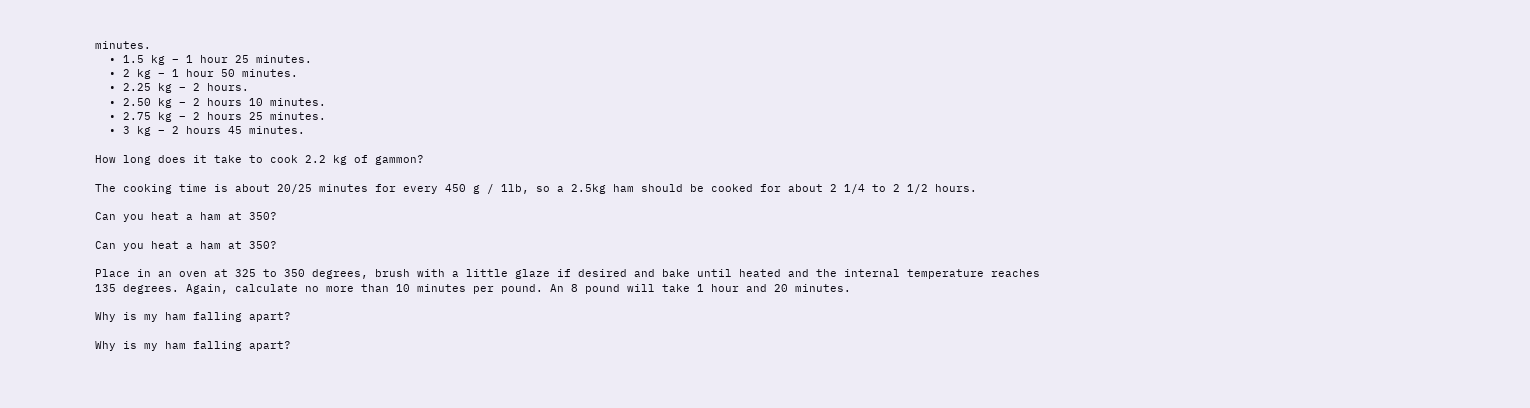minutes.
  • 1.5 kg – 1 hour 25 minutes.
  • 2 kg – 1 hour 50 minutes.
  • 2.25 kg – 2 hours.
  • 2.50 kg – 2 hours 10 minutes.
  • 2.75 kg – 2 hours 25 minutes.
  • 3 kg – 2 hours 45 minutes.

How long does it take to cook 2.2 kg of gammon?

The cooking time is about 20/25 minutes for every 450 g / 1lb, so a 2.5kg ham should be cooked for about 2 1/4 to 2 1/2 hours.

Can you heat a ham at 350?

Can you heat a ham at 350?

Place in an oven at 325 to 350 degrees, brush with a little glaze if desired and bake until heated and the internal temperature reaches 135 degrees. Again, calculate no more than 10 minutes per pound. An 8 pound will take 1 hour and 20 minutes.

Why is my ham falling apart?

Why is my ham falling apart?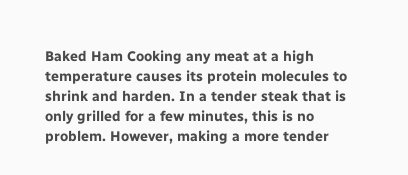Baked Ham Cooking any meat at a high temperature causes its protein molecules to shrink and harden. In a tender steak that is only grilled for a few minutes, this is no problem. However, making a more tender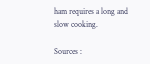ham requires a long and slow cooking.

Sources :